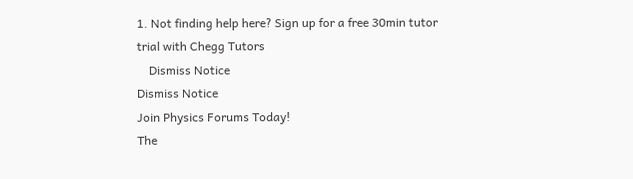1. Not finding help here? Sign up for a free 30min tutor trial with Chegg Tutors
    Dismiss Notice
Dismiss Notice
Join Physics Forums Today!
The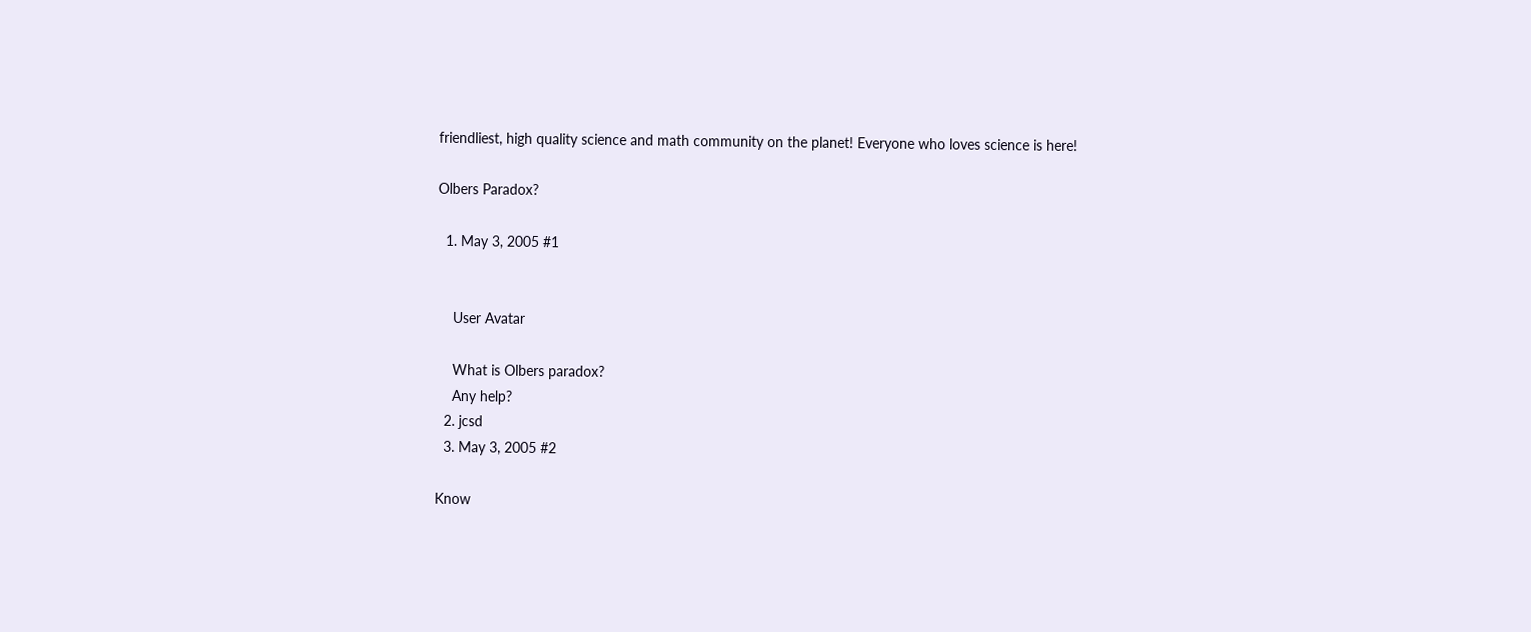friendliest, high quality science and math community on the planet! Everyone who loves science is here!

Olbers Paradox?

  1. May 3, 2005 #1


    User Avatar

    What is Olbers paradox?
    Any help?
  2. jcsd
  3. May 3, 2005 #2

Know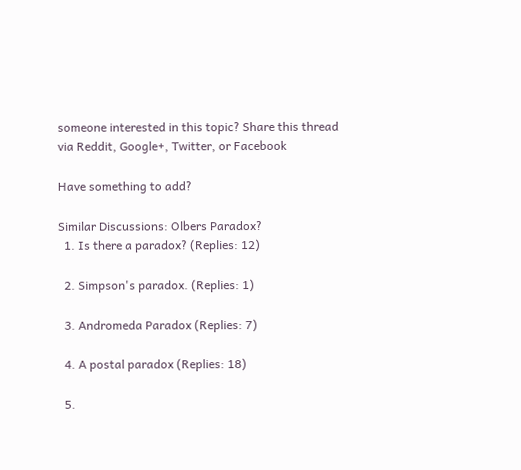someone interested in this topic? Share this thread via Reddit, Google+, Twitter, or Facebook

Have something to add?

Similar Discussions: Olbers Paradox?
  1. Is there a paradox? (Replies: 12)

  2. Simpson's paradox. (Replies: 1)

  3. Andromeda Paradox (Replies: 7)

  4. A postal paradox (Replies: 18)

  5.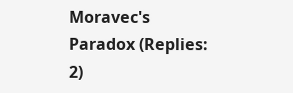Moravec's Paradox (Replies: 2)